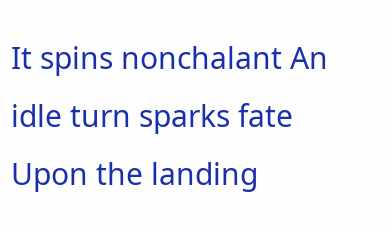It spins nonchalant An idle turn sparks fate Upon the landing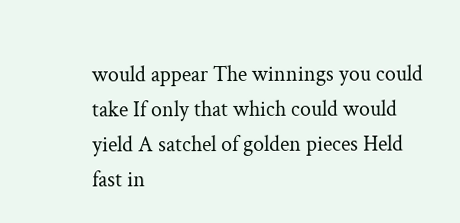would appear The winnings you could take If only that which could would yield A satchel of golden pieces Held fast in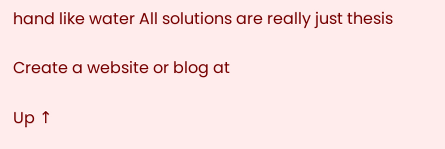hand like water All solutions are really just thesis

Create a website or blog at

Up ↑